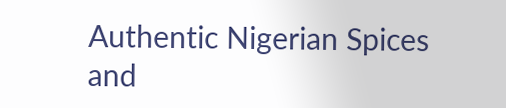Authentic Nigerian Spices and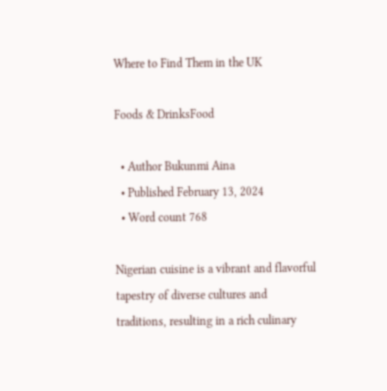Where to Find Them in the UK

Foods & DrinksFood

  • Author Bukunmi Aina
  • Published February 13, 2024
  • Word count 768

Nigerian cuisine is a vibrant and flavorful tapestry of diverse cultures and traditions, resulting in a rich culinary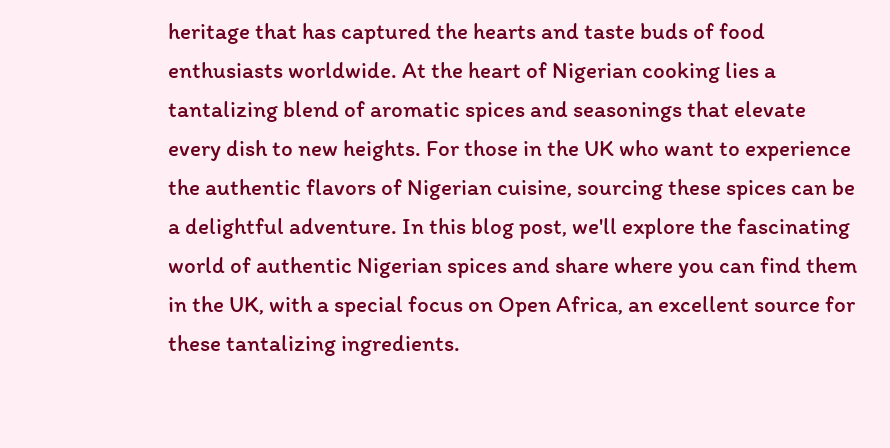heritage that has captured the hearts and taste buds of food enthusiasts worldwide. At the heart of Nigerian cooking lies a tantalizing blend of aromatic spices and seasonings that elevate every dish to new heights. For those in the UK who want to experience the authentic flavors of Nigerian cuisine, sourcing these spices can be a delightful adventure. In this blog post, we'll explore the fascinating world of authentic Nigerian spices and share where you can find them in the UK, with a special focus on Open Africa, an excellent source for these tantalizing ingredients.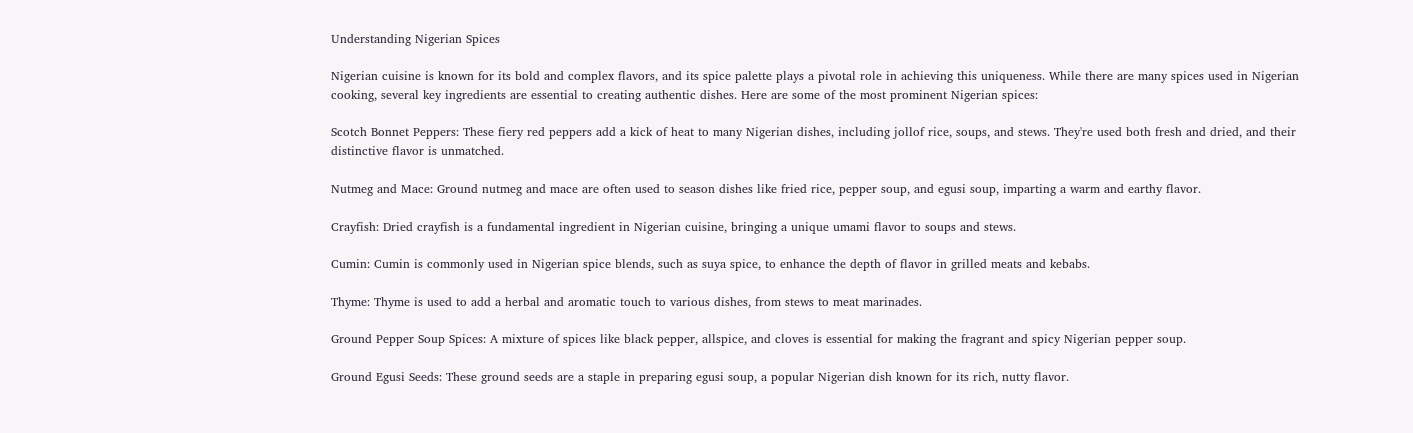Understanding Nigerian Spices

Nigerian cuisine is known for its bold and complex flavors, and its spice palette plays a pivotal role in achieving this uniqueness. While there are many spices used in Nigerian cooking, several key ingredients are essential to creating authentic dishes. Here are some of the most prominent Nigerian spices:

Scotch Bonnet Peppers: These fiery red peppers add a kick of heat to many Nigerian dishes, including jollof rice, soups, and stews. They're used both fresh and dried, and their distinctive flavor is unmatched.

Nutmeg and Mace: Ground nutmeg and mace are often used to season dishes like fried rice, pepper soup, and egusi soup, imparting a warm and earthy flavor.

Crayfish: Dried crayfish is a fundamental ingredient in Nigerian cuisine, bringing a unique umami flavor to soups and stews.

Cumin: Cumin is commonly used in Nigerian spice blends, such as suya spice, to enhance the depth of flavor in grilled meats and kebabs.

Thyme: Thyme is used to add a herbal and aromatic touch to various dishes, from stews to meat marinades.

Ground Pepper Soup Spices: A mixture of spices like black pepper, allspice, and cloves is essential for making the fragrant and spicy Nigerian pepper soup.

Ground Egusi Seeds: These ground seeds are a staple in preparing egusi soup, a popular Nigerian dish known for its rich, nutty flavor.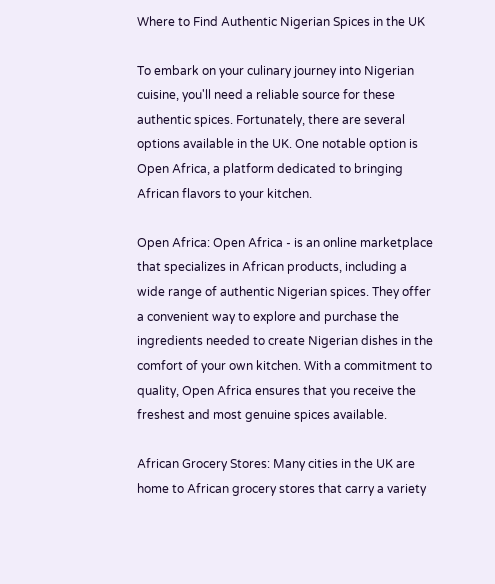Where to Find Authentic Nigerian Spices in the UK

To embark on your culinary journey into Nigerian cuisine, you'll need a reliable source for these authentic spices. Fortunately, there are several options available in the UK. One notable option is Open Africa, a platform dedicated to bringing African flavors to your kitchen.

Open Africa: Open Africa - is an online marketplace that specializes in African products, including a wide range of authentic Nigerian spices. They offer a convenient way to explore and purchase the ingredients needed to create Nigerian dishes in the comfort of your own kitchen. With a commitment to quality, Open Africa ensures that you receive the freshest and most genuine spices available.

African Grocery Stores: Many cities in the UK are home to African grocery stores that carry a variety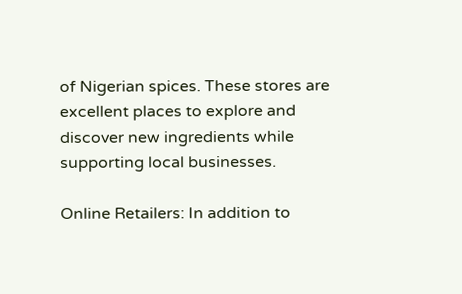of Nigerian spices. These stores are excellent places to explore and discover new ingredients while supporting local businesses.

Online Retailers: In addition to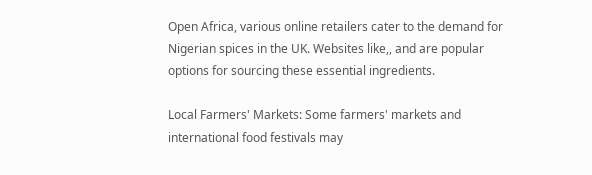Open Africa, various online retailers cater to the demand for Nigerian spices in the UK. Websites like,, and are popular options for sourcing these essential ingredients.

Local Farmers' Markets: Some farmers' markets and international food festivals may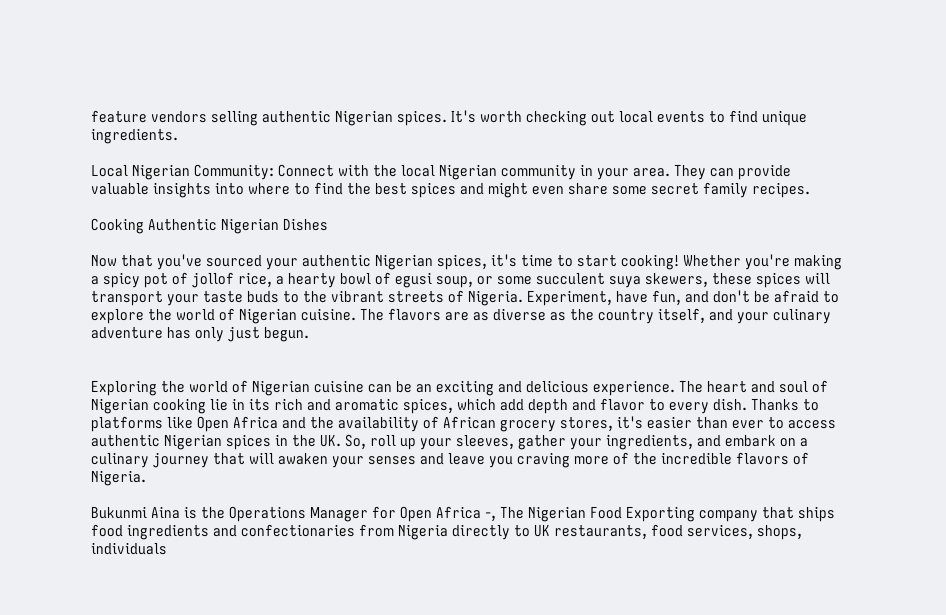feature vendors selling authentic Nigerian spices. It's worth checking out local events to find unique ingredients.

Local Nigerian Community: Connect with the local Nigerian community in your area. They can provide valuable insights into where to find the best spices and might even share some secret family recipes.

Cooking Authentic Nigerian Dishes

Now that you've sourced your authentic Nigerian spices, it's time to start cooking! Whether you're making a spicy pot of jollof rice, a hearty bowl of egusi soup, or some succulent suya skewers, these spices will transport your taste buds to the vibrant streets of Nigeria. Experiment, have fun, and don't be afraid to explore the world of Nigerian cuisine. The flavors are as diverse as the country itself, and your culinary adventure has only just begun.


Exploring the world of Nigerian cuisine can be an exciting and delicious experience. The heart and soul of Nigerian cooking lie in its rich and aromatic spices, which add depth and flavor to every dish. Thanks to platforms like Open Africa and the availability of African grocery stores, it's easier than ever to access authentic Nigerian spices in the UK. So, roll up your sleeves, gather your ingredients, and embark on a culinary journey that will awaken your senses and leave you craving more of the incredible flavors of Nigeria.

Bukunmi Aina is the Operations Manager for Open Africa -, The Nigerian Food Exporting company that ships food ingredients and confectionaries from Nigeria directly to UK restaurants, food services, shops, individuals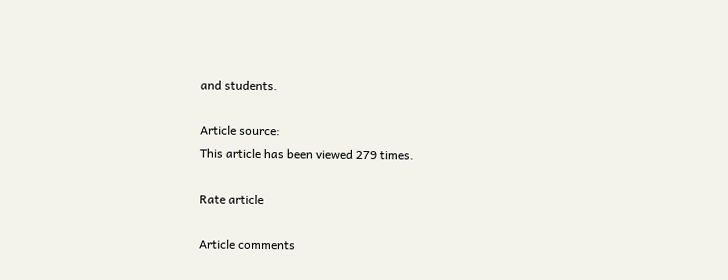and students.

Article source:
This article has been viewed 279 times.

Rate article

Article comments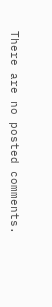There are no posted comments.